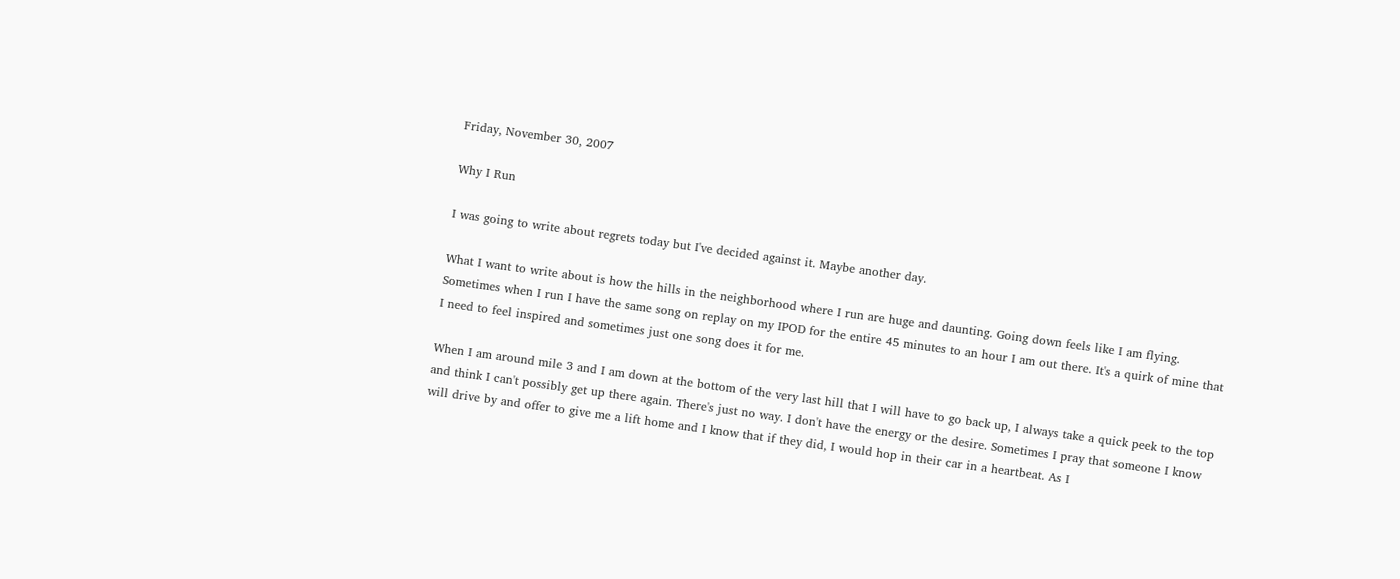Friday, November 30, 2007

Why I Run

I was going to write about regrets today but I've decided against it. Maybe another day.

What I want to write about is how the hills in the neighborhood where I run are huge and daunting. Going down feels like I am flying. Sometimes when I run I have the same song on replay on my IPOD for the entire 45 minutes to an hour I am out there. It's a quirk of mine that I need to feel inspired and sometimes just one song does it for me.

When I am around mile 3 and I am down at the bottom of the very last hill that I will have to go back up, I always take a quick peek to the top and think I can't possibly get up there again. There's just no way. I don't have the energy or the desire. Sometimes I pray that someone I know will drive by and offer to give me a lift home and I know that if they did, I would hop in their car in a heartbeat. As I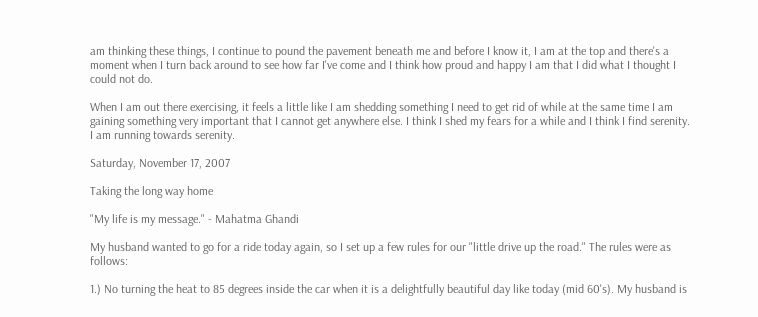am thinking these things, I continue to pound the pavement beneath me and before I know it, I am at the top and there's a moment when I turn back around to see how far I've come and I think how proud and happy I am that I did what I thought I could not do.

When I am out there exercising, it feels a little like I am shedding something I need to get rid of while at the same time I am gaining something very important that I cannot get anywhere else. I think I shed my fears for a while and I think I find serenity. I am running towards serenity.

Saturday, November 17, 2007

Taking the long way home

"My life is my message." - Mahatma Ghandi

My husband wanted to go for a ride today again, so I set up a few rules for our "little drive up the road." The rules were as follows:

1.) No turning the heat to 85 degrees inside the car when it is a delightfully beautiful day like today (mid 60's). My husband is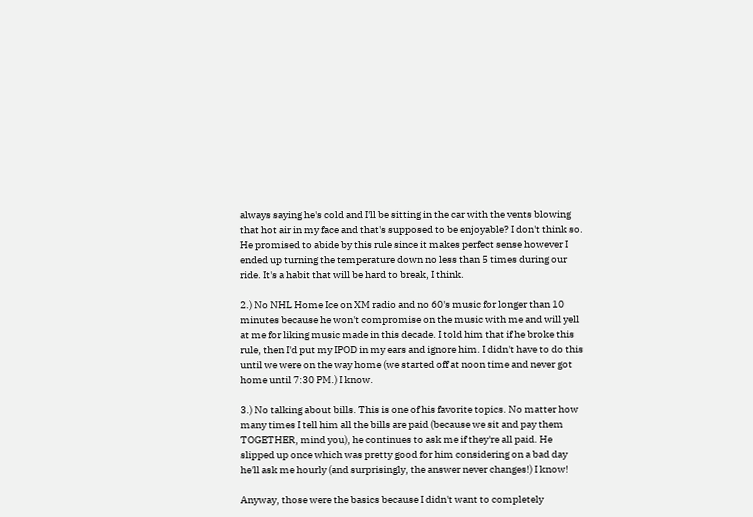always saying he's cold and I'll be sitting in the car with the vents blowing that hot air in my face and that's supposed to be enjoyable? I don't think so. He promised to abide by this rule since it makes perfect sense however I ended up turning the temperature down no less than 5 times during our ride. It's a habit that will be hard to break, I think.

2.) No NHL Home Ice on XM radio and no 60's music for longer than 10 minutes because he won't compromise on the music with me and will yell at me for liking music made in this decade. I told him that if he broke this rule, then I'd put my IPOD in my ears and ignore him. I didn't have to do this until we were on the way home (we started off at noon time and never got home until 7:30 PM.) I know.

3.) No talking about bills. This is one of his favorite topics. No matter how many times I tell him all the bills are paid (because we sit and pay them TOGETHER, mind you), he continues to ask me if they're all paid. He slipped up once which was pretty good for him considering on a bad day he'll ask me hourly (and surprisingly, the answer never changes!) I know!

Anyway, those were the basics because I didn't want to completely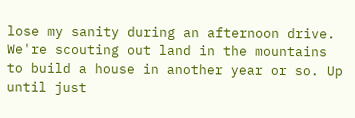lose my sanity during an afternoon drive. We're scouting out land in the mountains to build a house in another year or so. Up until just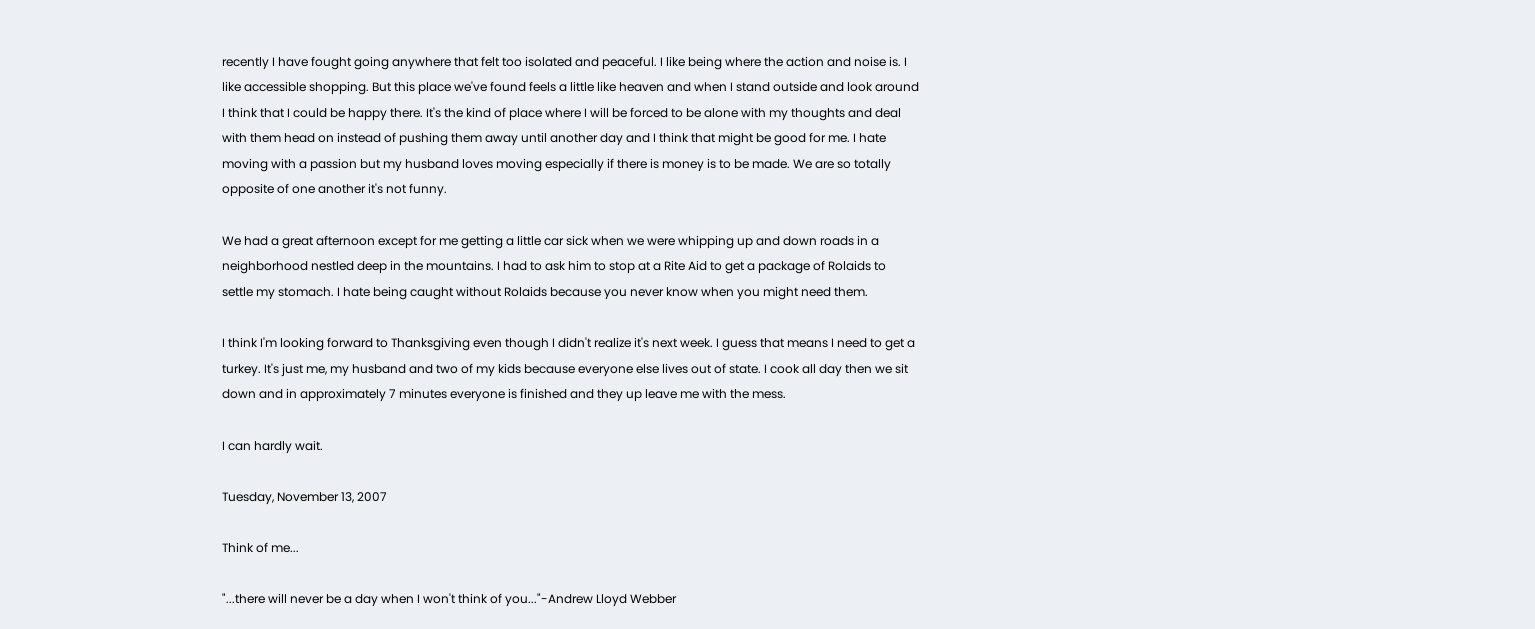recently I have fought going anywhere that felt too isolated and peaceful. I like being where the action and noise is. I like accessible shopping. But this place we've found feels a little like heaven and when I stand outside and look around I think that I could be happy there. It's the kind of place where I will be forced to be alone with my thoughts and deal with them head on instead of pushing them away until another day and I think that might be good for me. I hate moving with a passion but my husband loves moving especially if there is money is to be made. We are so totally opposite of one another it's not funny.

We had a great afternoon except for me getting a little car sick when we were whipping up and down roads in a neighborhood nestled deep in the mountains. I had to ask him to stop at a Rite Aid to get a package of Rolaids to settle my stomach. I hate being caught without Rolaids because you never know when you might need them.

I think I'm looking forward to Thanksgiving even though I didn't realize it's next week. I guess that means I need to get a turkey. It's just me, my husband and two of my kids because everyone else lives out of state. I cook all day then we sit down and in approximately 7 minutes everyone is finished and they up leave me with the mess.

I can hardly wait.

Tuesday, November 13, 2007

Think of me...

"...there will never be a day when I won't think of you..."-Andrew Lloyd Webber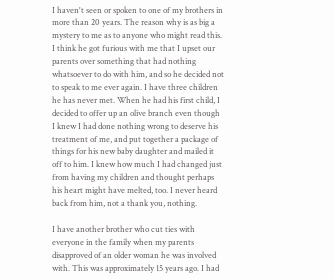I haven't seen or spoken to one of my brothers in more than 20 years. The reason why is as big a mystery to me as to anyone who might read this. I think he got furious with me that I upset our parents over something that had nothing whatsoever to do with him, and so he decided not to speak to me ever again. I have three children he has never met. When he had his first child, I decided to offer up an olive branch even though I knew I had done nothing wrong to deserve his treatment of me, and put together a package of things for his new baby daughter and mailed it off to him. I knew how much I had changed just from having my children and thought perhaps his heart might have melted, too. I never heard back from him, not a thank you, nothing.

I have another brother who cut ties with everyone in the family when my parents disapproved of an older woman he was involved with. This was approximately 15 years ago. I had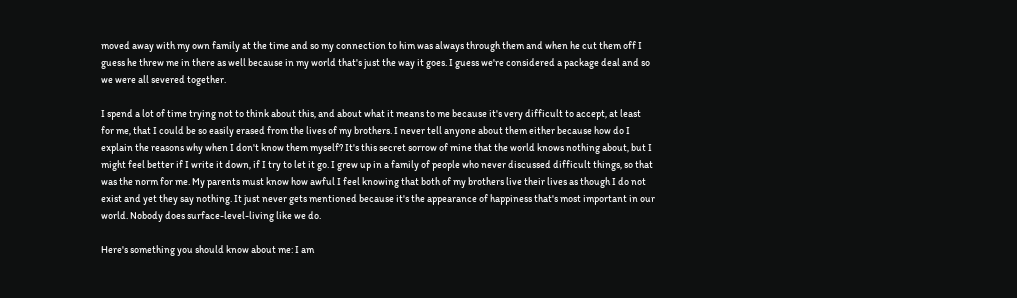moved away with my own family at the time and so my connection to him was always through them and when he cut them off I guess he threw me in there as well because in my world that's just the way it goes. I guess we're considered a package deal and so we were all severed together.

I spend a lot of time trying not to think about this, and about what it means to me because it's very difficult to accept, at least for me, that I could be so easily erased from the lives of my brothers. I never tell anyone about them either because how do I explain the reasons why when I don't know them myself? It's this secret sorrow of mine that the world knows nothing about, but I might feel better if I write it down, if I try to let it go. I grew up in a family of people who never discussed difficult things, so that was the norm for me. My parents must know how awful I feel knowing that both of my brothers live their lives as though I do not exist and yet they say nothing. It just never gets mentioned because it's the appearance of happiness that's most important in our world. Nobody does surface-level-living like we do.

Here's something you should know about me: I am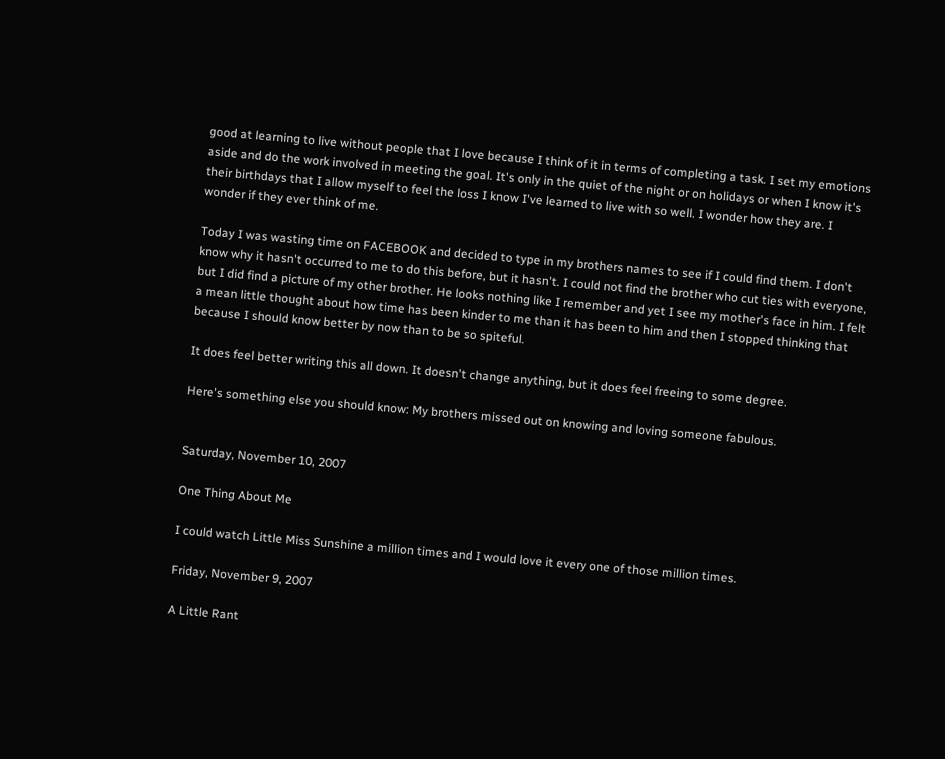good at learning to live without people that I love because I think of it in terms of completing a task. I set my emotions aside and do the work involved in meeting the goal. It's only in the quiet of the night or on holidays or when I know it's their birthdays that I allow myself to feel the loss I know I've learned to live with so well. I wonder how they are. I wonder if they ever think of me.

Today I was wasting time on FACEBOOK and decided to type in my brothers names to see if I could find them. I don't know why it hasn't occurred to me to do this before, but it hasn't. I could not find the brother who cut ties with everyone, but I did find a picture of my other brother. He looks nothing like I remember and yet I see my mother's face in him. I felt a mean little thought about how time has been kinder to me than it has been to him and then I stopped thinking that because I should know better by now than to be so spiteful.

It does feel better writing this all down. It doesn't change anything, but it does feel freeing to some degree.

Here's something else you should know: My brothers missed out on knowing and loving someone fabulous.


Saturday, November 10, 2007

One Thing About Me

I could watch Little Miss Sunshine a million times and I would love it every one of those million times.

Friday, November 9, 2007

A Little Rant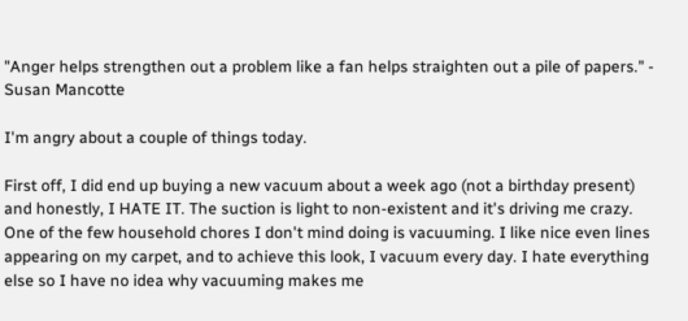"Anger helps strengthen out a problem like a fan helps straighten out a pile of papers." - Susan Mancotte

I'm angry about a couple of things today.

First off, I did end up buying a new vacuum about a week ago (not a birthday present) and honestly, I HATE IT. The suction is light to non-existent and it's driving me crazy. One of the few household chores I don't mind doing is vacuuming. I like nice even lines appearing on my carpet, and to achieve this look, I vacuum every day. I hate everything else so I have no idea why vacuuming makes me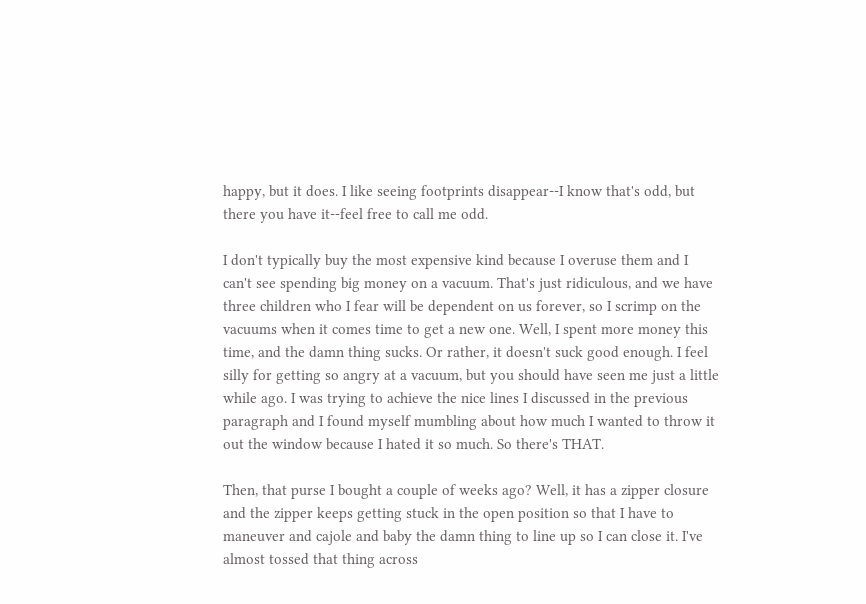happy, but it does. I like seeing footprints disappear--I know that's odd, but there you have it--feel free to call me odd.

I don't typically buy the most expensive kind because I overuse them and I can't see spending big money on a vacuum. That's just ridiculous, and we have three children who I fear will be dependent on us forever, so I scrimp on the vacuums when it comes time to get a new one. Well, I spent more money this time, and the damn thing sucks. Or rather, it doesn't suck good enough. I feel silly for getting so angry at a vacuum, but you should have seen me just a little while ago. I was trying to achieve the nice lines I discussed in the previous paragraph and I found myself mumbling about how much I wanted to throw it out the window because I hated it so much. So there's THAT.

Then, that purse I bought a couple of weeks ago? Well, it has a zipper closure and the zipper keeps getting stuck in the open position so that I have to maneuver and cajole and baby the damn thing to line up so I can close it. I've almost tossed that thing across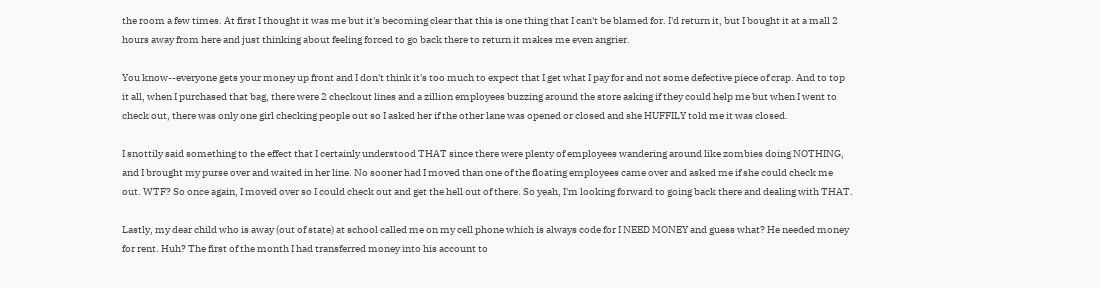the room a few times. At first I thought it was me but it's becoming clear that this is one thing that I can't be blamed for. I'd return it, but I bought it at a mall 2 hours away from here and just thinking about feeling forced to go back there to return it makes me even angrier.

You know--everyone gets your money up front and I don't think it's too much to expect that I get what I pay for and not some defective piece of crap. And to top it all, when I purchased that bag, there were 2 checkout lines and a zillion employees buzzing around the store asking if they could help me but when I went to check out, there was only one girl checking people out so I asked her if the other lane was opened or closed and she HUFFILY told me it was closed.

I snottily said something to the effect that I certainly understood THAT since there were plenty of employees wandering around like zombies doing NOTHING, and I brought my purse over and waited in her line. No sooner had I moved than one of the floating employees came over and asked me if she could check me out. WTF? So once again, I moved over so I could check out and get the hell out of there. So yeah, I'm looking forward to going back there and dealing with THAT.

Lastly, my dear child who is away (out of state) at school called me on my cell phone which is always code for I NEED MONEY and guess what? He needed money for rent. Huh? The first of the month I had transferred money into his account to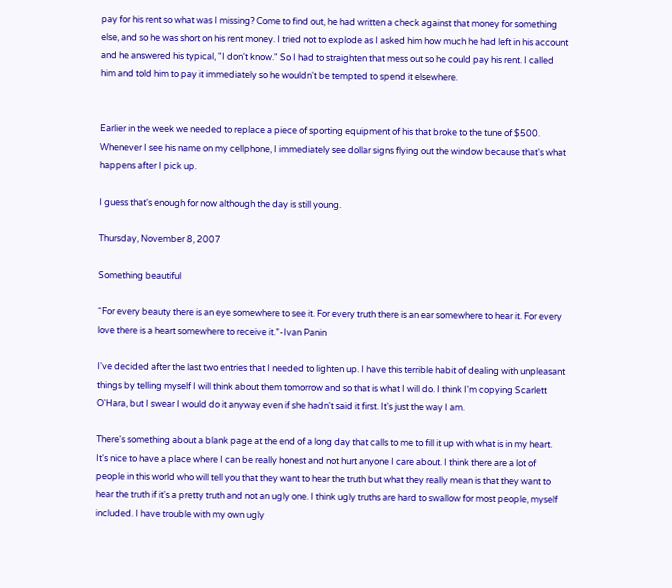pay for his rent so what was I missing? Come to find out, he had written a check against that money for something else, and so he was short on his rent money. I tried not to explode as I asked him how much he had left in his account and he answered his typical, "I don't know." So I had to straighten that mess out so he could pay his rent. I called him and told him to pay it immediately so he wouldn't be tempted to spend it elsewhere.


Earlier in the week we needed to replace a piece of sporting equipment of his that broke to the tune of $500. Whenever I see his name on my cellphone, I immediately see dollar signs flying out the window because that's what happens after I pick up.

I guess that's enough for now although the day is still young.

Thursday, November 8, 2007

Something beautiful

“For every beauty there is an eye somewhere to see it. For every truth there is an ear somewhere to hear it. For every love there is a heart somewhere to receive it.”-Ivan Panin

I've decided after the last two entries that I needed to lighten up. I have this terrible habit of dealing with unpleasant things by telling myself I will think about them tomorrow and so that is what I will do. I think I'm copying Scarlett O'Hara, but I swear I would do it anyway even if she hadn't said it first. It's just the way I am.

There's something about a blank page at the end of a long day that calls to me to fill it up with what is in my heart. It's nice to have a place where I can be really honest and not hurt anyone I care about. I think there are a lot of people in this world who will tell you that they want to hear the truth but what they really mean is that they want to hear the truth if it's a pretty truth and not an ugly one. I think ugly truths are hard to swallow for most people, myself included. I have trouble with my own ugly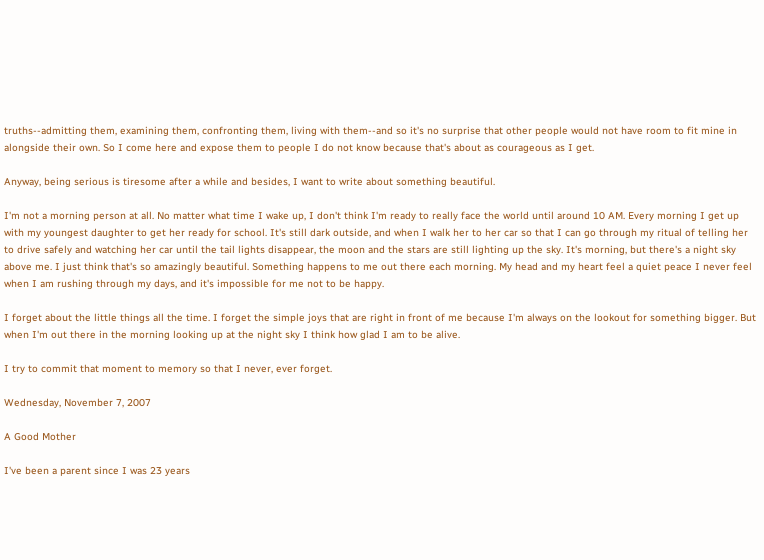truths--admitting them, examining them, confronting them, living with them--and so it's no surprise that other people would not have room to fit mine in alongside their own. So I come here and expose them to people I do not know because that's about as courageous as I get.

Anyway, being serious is tiresome after a while and besides, I want to write about something beautiful.

I'm not a morning person at all. No matter what time I wake up, I don't think I'm ready to really face the world until around 10 AM. Every morning I get up with my youngest daughter to get her ready for school. It's still dark outside, and when I walk her to her car so that I can go through my ritual of telling her to drive safely and watching her car until the tail lights disappear, the moon and the stars are still lighting up the sky. It's morning, but there's a night sky above me. I just think that's so amazingly beautiful. Something happens to me out there each morning. My head and my heart feel a quiet peace I never feel when I am rushing through my days, and it's impossible for me not to be happy.

I forget about the little things all the time. I forget the simple joys that are right in front of me because I'm always on the lookout for something bigger. But when I'm out there in the morning looking up at the night sky I think how glad I am to be alive.

I try to commit that moment to memory so that I never, ever forget.

Wednesday, November 7, 2007

A Good Mother

I've been a parent since I was 23 years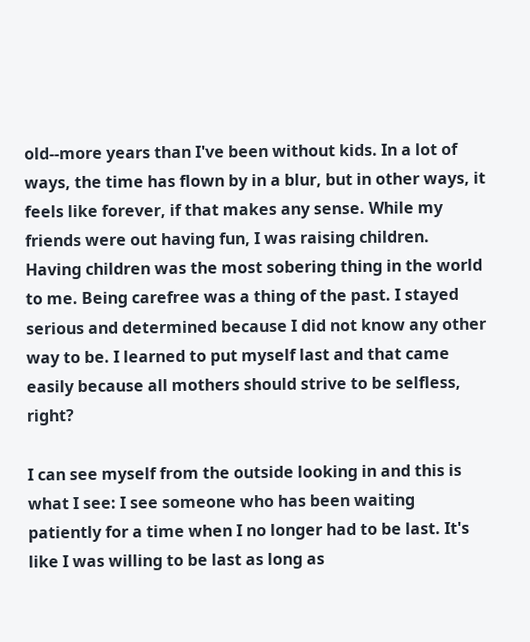old--more years than I've been without kids. In a lot of ways, the time has flown by in a blur, but in other ways, it feels like forever, if that makes any sense. While my friends were out having fun, I was raising children. Having children was the most sobering thing in the world to me. Being carefree was a thing of the past. I stayed serious and determined because I did not know any other way to be. I learned to put myself last and that came easily because all mothers should strive to be selfless, right?

I can see myself from the outside looking in and this is what I see: I see someone who has been waiting patiently for a time when I no longer had to be last. It's like I was willing to be last as long as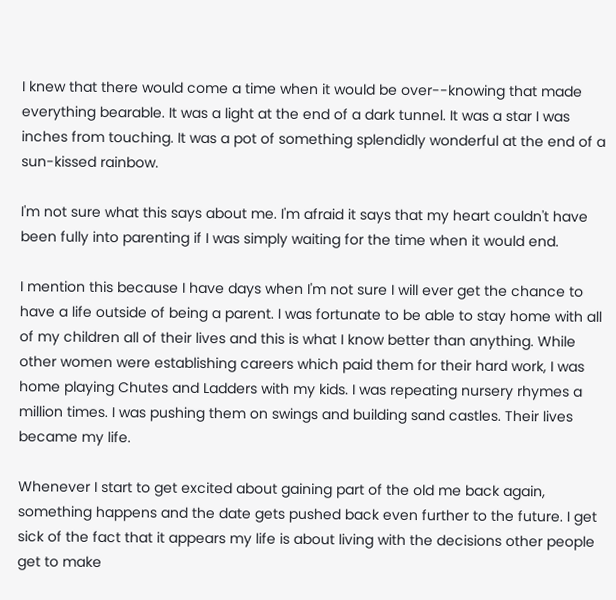I knew that there would come a time when it would be over--knowing that made everything bearable. It was a light at the end of a dark tunnel. It was a star I was inches from touching. It was a pot of something splendidly wonderful at the end of a sun-kissed rainbow.

I'm not sure what this says about me. I'm afraid it says that my heart couldn't have been fully into parenting if I was simply waiting for the time when it would end.

I mention this because I have days when I'm not sure I will ever get the chance to have a life outside of being a parent. I was fortunate to be able to stay home with all of my children all of their lives and this is what I know better than anything. While other women were establishing careers which paid them for their hard work, I was home playing Chutes and Ladders with my kids. I was repeating nursery rhymes a million times. I was pushing them on swings and building sand castles. Their lives became my life.

Whenever I start to get excited about gaining part of the old me back again, something happens and the date gets pushed back even further to the future. I get sick of the fact that it appears my life is about living with the decisions other people get to make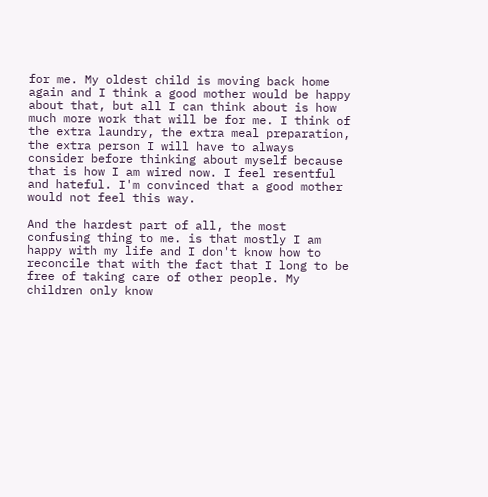for me. My oldest child is moving back home again and I think a good mother would be happy about that, but all I can think about is how much more work that will be for me. I think of the extra laundry, the extra meal preparation, the extra person I will have to always consider before thinking about myself because that is how I am wired now. I feel resentful and hateful. I'm convinced that a good mother would not feel this way.

And the hardest part of all, the most confusing thing to me. is that mostly I am happy with my life and I don't know how to reconcile that with the fact that I long to be free of taking care of other people. My children only know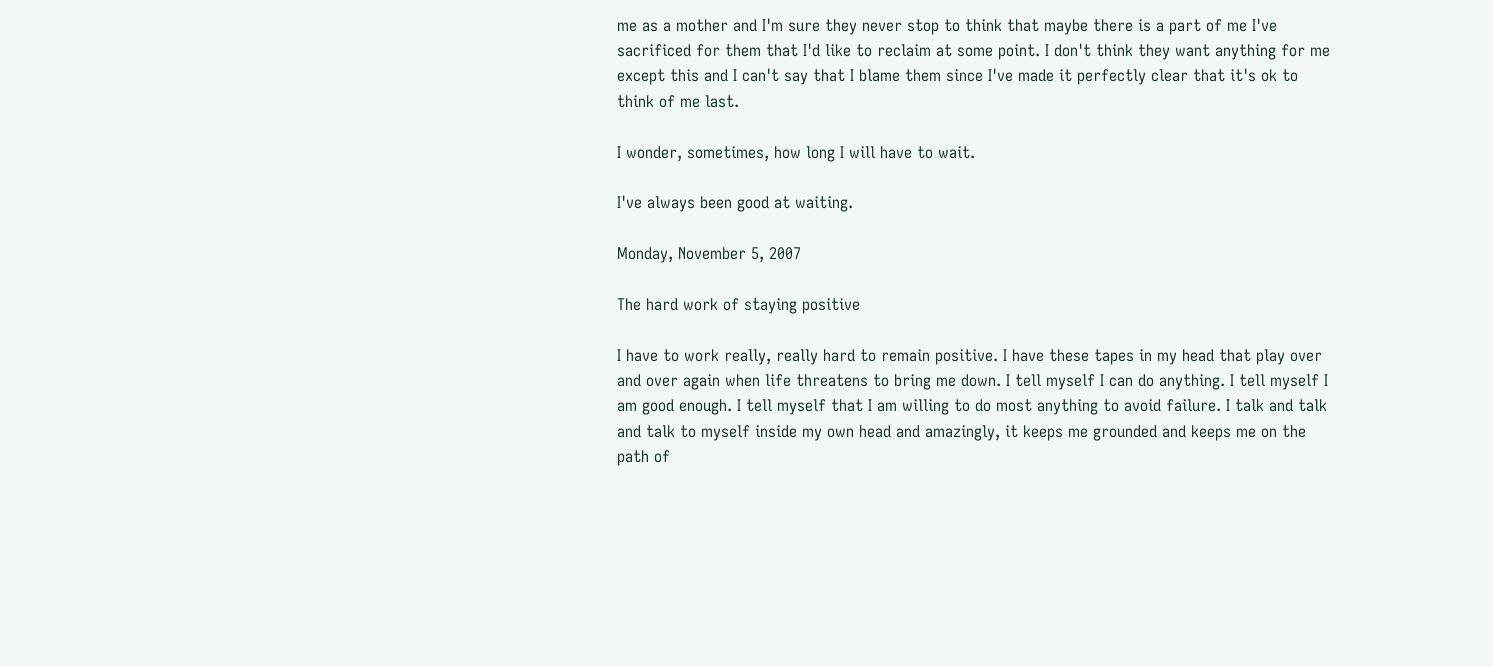me as a mother and I'm sure they never stop to think that maybe there is a part of me I've sacrificed for them that I'd like to reclaim at some point. I don't think they want anything for me except this and I can't say that I blame them since I've made it perfectly clear that it's ok to think of me last.

I wonder, sometimes, how long I will have to wait.

I've always been good at waiting.

Monday, November 5, 2007

The hard work of staying positive

I have to work really, really hard to remain positive. I have these tapes in my head that play over and over again when life threatens to bring me down. I tell myself I can do anything. I tell myself I am good enough. I tell myself that I am willing to do most anything to avoid failure. I talk and talk and talk to myself inside my own head and amazingly, it keeps me grounded and keeps me on the path of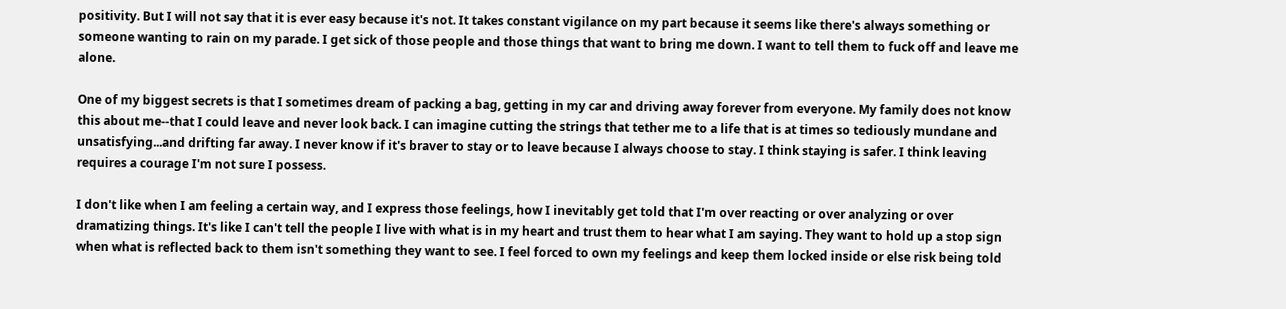positivity. But I will not say that it is ever easy because it's not. It takes constant vigilance on my part because it seems like there's always something or someone wanting to rain on my parade. I get sick of those people and those things that want to bring me down. I want to tell them to fuck off and leave me alone.

One of my biggest secrets is that I sometimes dream of packing a bag, getting in my car and driving away forever from everyone. My family does not know this about me--that I could leave and never look back. I can imagine cutting the strings that tether me to a life that is at times so tediously mundane and unsatisfying...and drifting far away. I never know if it's braver to stay or to leave because I always choose to stay. I think staying is safer. I think leaving requires a courage I'm not sure I possess.

I don't like when I am feeling a certain way, and I express those feelings, how I inevitably get told that I'm over reacting or over analyzing or over dramatizing things. It's like I can't tell the people I live with what is in my heart and trust them to hear what I am saying. They want to hold up a stop sign when what is reflected back to them isn't something they want to see. I feel forced to own my feelings and keep them locked inside or else risk being told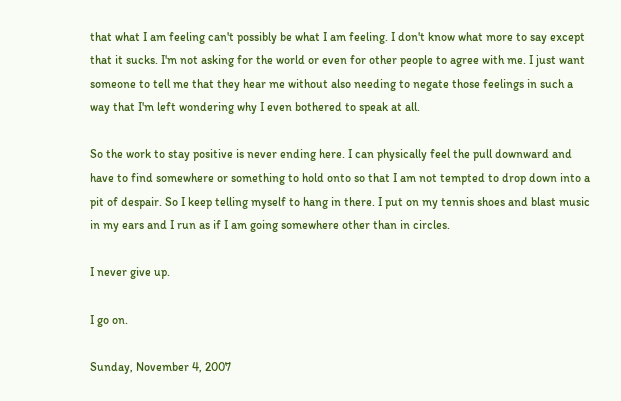that what I am feeling can't possibly be what I am feeling. I don't know what more to say except that it sucks. I'm not asking for the world or even for other people to agree with me. I just want someone to tell me that they hear me without also needing to negate those feelings in such a way that I'm left wondering why I even bothered to speak at all.

So the work to stay positive is never ending here. I can physically feel the pull downward and have to find somewhere or something to hold onto so that I am not tempted to drop down into a pit of despair. So I keep telling myself to hang in there. I put on my tennis shoes and blast music in my ears and I run as if I am going somewhere other than in circles.

I never give up.

I go on.

Sunday, November 4, 2007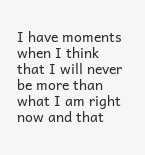I have moments when I think that I will never be more than what I am right now and that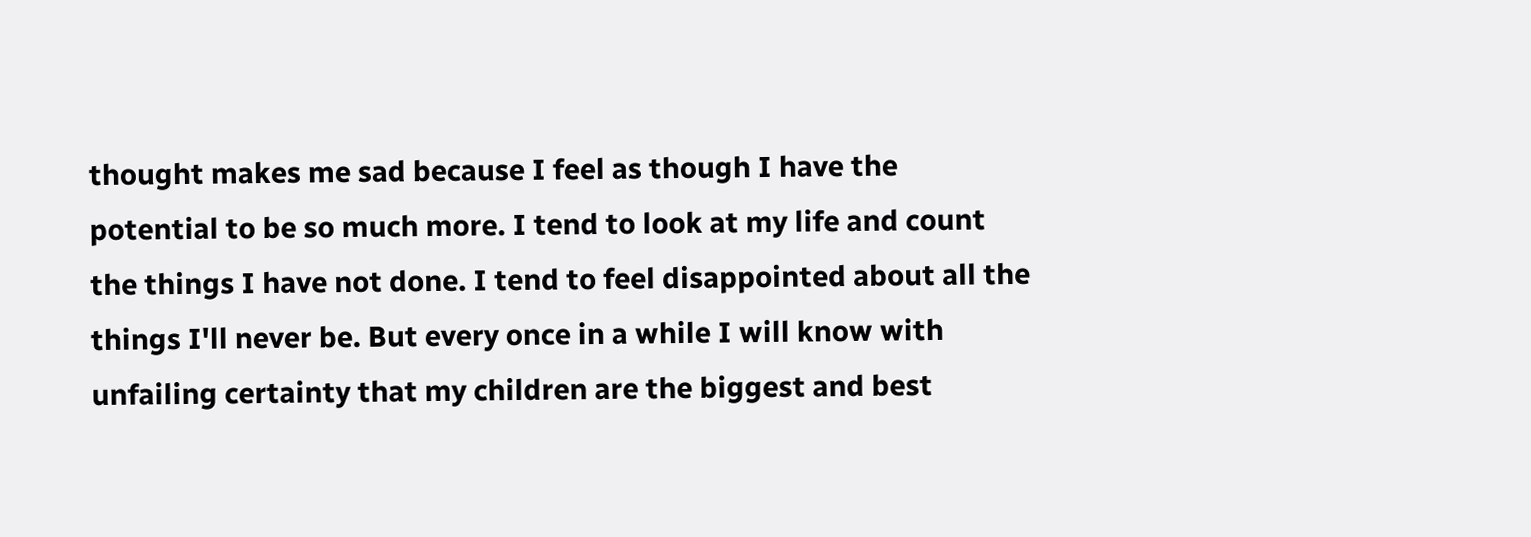thought makes me sad because I feel as though I have the potential to be so much more. I tend to look at my life and count the things I have not done. I tend to feel disappointed about all the things I'll never be. But every once in a while I will know with unfailing certainty that my children are the biggest and best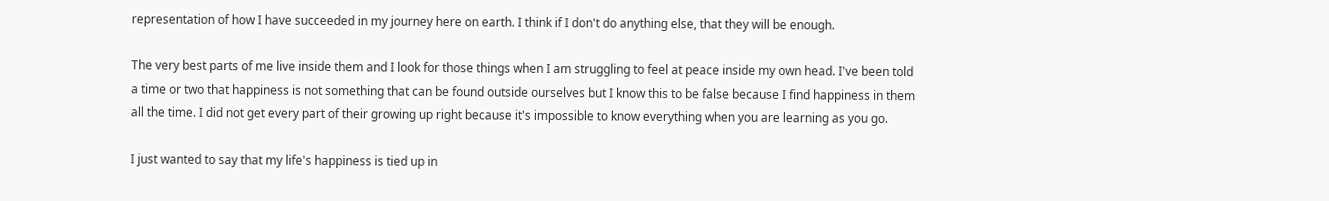representation of how I have succeeded in my journey here on earth. I think if I don't do anything else, that they will be enough.

The very best parts of me live inside them and I look for those things when I am struggling to feel at peace inside my own head. I've been told a time or two that happiness is not something that can be found outside ourselves but I know this to be false because I find happiness in them all the time. I did not get every part of their growing up right because it's impossible to know everything when you are learning as you go.

I just wanted to say that my life's happiness is tied up in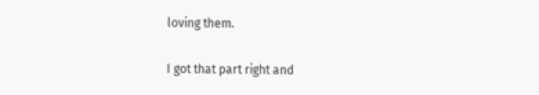loving them.

I got that part right and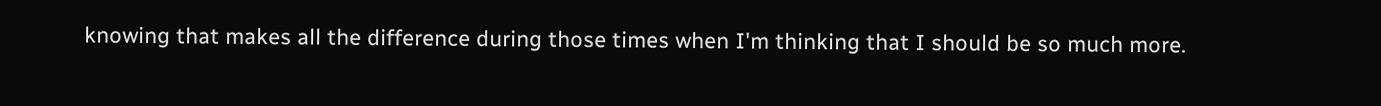knowing that makes all the difference during those times when I'm thinking that I should be so much more.